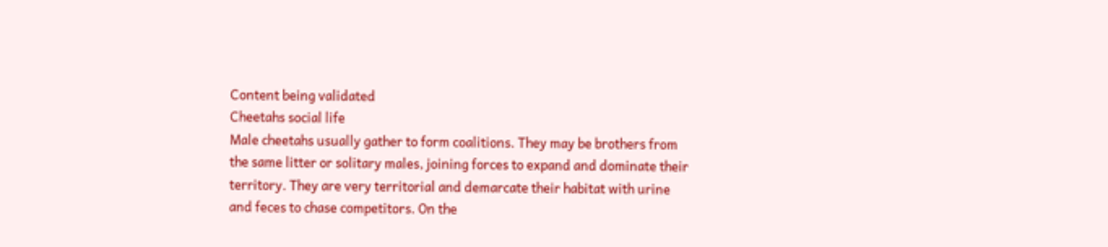Content being validated
Cheetahs social life
Male cheetahs usually gather to form coalitions. They may be brothers from the same litter or solitary males, joining forces to expand and dominate their territory. They are very territorial and demarcate their habitat with urine and feces to chase competitors. On the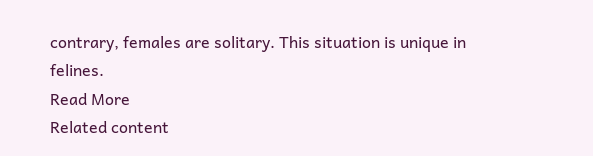contrary, females are solitary. This situation is unique in felines.
Read More
Related content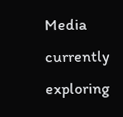Media currently exploring